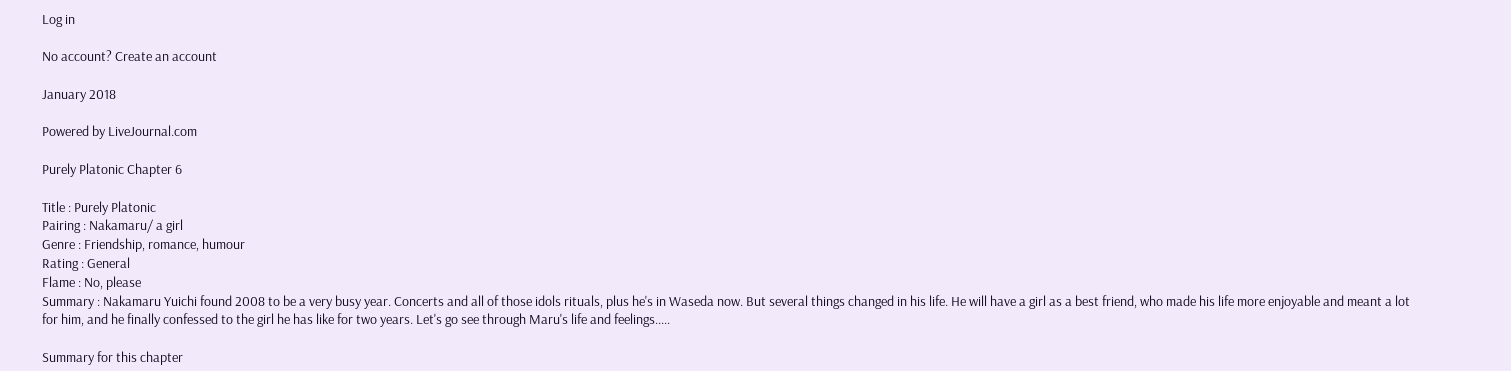Log in

No account? Create an account

January 2018

Powered by LiveJournal.com

Purely Platonic Chapter 6

Title : Purely Platonic
Pairing : Nakamaru/ a girl
Genre : Friendship, romance, humour
Rating : General
Flame : No, please
Summary : Nakamaru Yuichi found 2008 to be a very busy year. Concerts and all of those idols rituals, plus he's in Waseda now. But several things changed in his life. He will have a girl as a best friend, who made his life more enjoyable and meant a lot for him, and he finally confessed to the girl he has like for two years. Let's go see through Maru's life and feelings.....

Summary for this chapter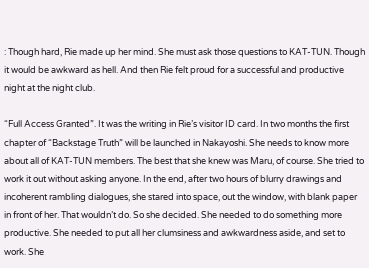: Though hard, Rie made up her mind. She must ask those questions to KAT-TUN. Though it would be awkward as hell. And then Rie felt proud for a successful and productive night at the night club.

“Full Access Granted”. It was the writing in Rie’s visitor ID card. In two months the first chapter of “Backstage Truth” will be launched in Nakayoshi. She needs to know more about all of KAT-TUN members. The best that she knew was Maru, of course. She tried to work it out without asking anyone. In the end, after two hours of blurry drawings and incoherent rambling dialogues, she stared into space, out the window, with blank paper in front of her. That wouldn’t do. So she decided. She needed to do something more productive. She needed to put all her clumsiness and awkwardness aside, and set to work. She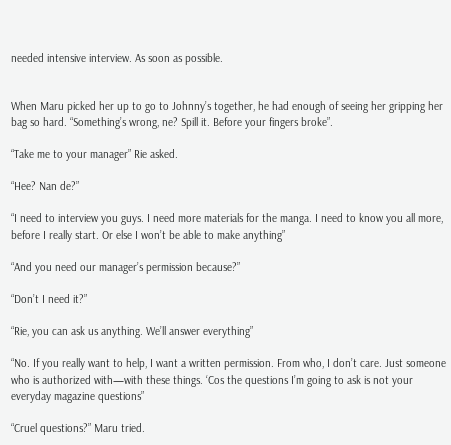needed intensive interview. As soon as possible.


When Maru picked her up to go to Johnny’s together, he had enough of seeing her gripping her bag so hard. “Something’s wrong, ne? Spill it. Before your fingers broke”.

“Take me to your manager” Rie asked.

“Hee? Nan de?”

“I need to interview you guys. I need more materials for the manga. I need to know you all more, before I really start. Or else I won’t be able to make anything”

“And you need our manager’s permission because?”

“Don’t I need it?”

“Rie, you can ask us anything. We’ll answer everything”

“No. If you really want to help, I want a written permission. From who, I don’t care. Just someone who is authorized with—with these things. ‘Cos the questions I’m going to ask is not your everyday magazine questions”

“Cruel questions?” Maru tried.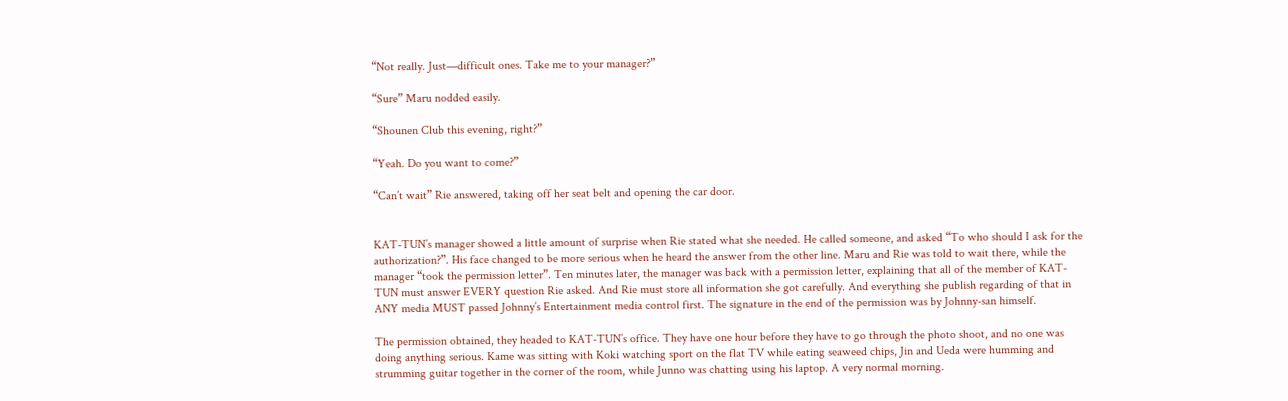“Not really. Just—difficult ones. Take me to your manager?”

“Sure” Maru nodded easily.

“Shounen Club this evening, right?”

“Yeah. Do you want to come?”

“Can’t wait” Rie answered, taking off her seat belt and opening the car door.


KAT-TUN’s manager showed a little amount of surprise when Rie stated what she needed. He called someone, and asked “To who should I ask for the authorization?”. His face changed to be more serious when he heard the answer from the other line. Maru and Rie was told to wait there, while the manager “took the permission letter”. Ten minutes later, the manager was back with a permission letter, explaining that all of the member of KAT-TUN must answer EVERY question Rie asked. And Rie must store all information she got carefully. And everything she publish regarding of that in ANY media MUST passed Johnny’s Entertainment media control first. The signature in the end of the permission was by Johnny-san himself.

The permission obtained, they headed to KAT-TUN’s office. They have one hour before they have to go through the photo shoot, and no one was doing anything serious. Kame was sitting with Koki watching sport on the flat TV while eating seaweed chips, Jin and Ueda were humming and strumming guitar together in the corner of the room, while Junno was chatting using his laptop. A very normal morning.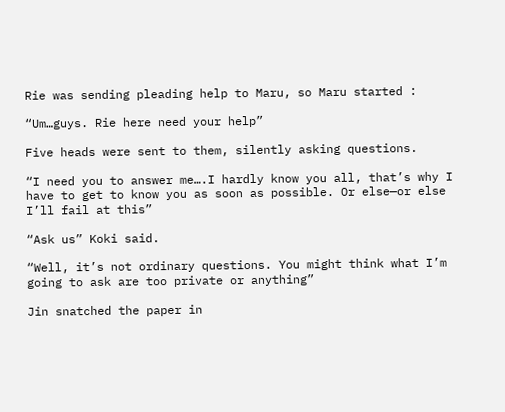Rie was sending pleading help to Maru, so Maru started :

“Um…guys. Rie here need your help”

Five heads were sent to them, silently asking questions.

“I need you to answer me….I hardly know you all, that’s why I have to get to know you as soon as possible. Or else—or else I’ll fail at this”

“Ask us” Koki said.

“Well, it’s not ordinary questions. You might think what I’m going to ask are too private or anything”

Jin snatched the paper in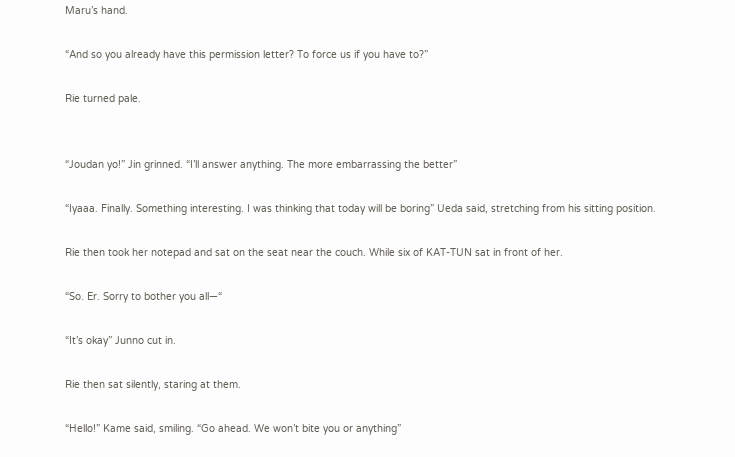Maru’s hand.

“And so you already have this permission letter? To force us if you have to?”

Rie turned pale.


“Joudan yo!” Jin grinned. “I’ll answer anything. The more embarrassing the better”

“Iyaaa. Finally. Something interesting. I was thinking that today will be boring” Ueda said, stretching from his sitting position.

Rie then took her notepad and sat on the seat near the couch. While six of KAT-TUN sat in front of her.

“So. Er. Sorry to bother you all—“

“It’s okay” Junno cut in.

Rie then sat silently, staring at them.

“Hello!” Kame said, smiling. “Go ahead. We won’t bite you or anything”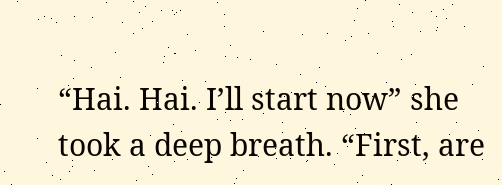“Hai. Hai. I’ll start now” she took a deep breath. “First, are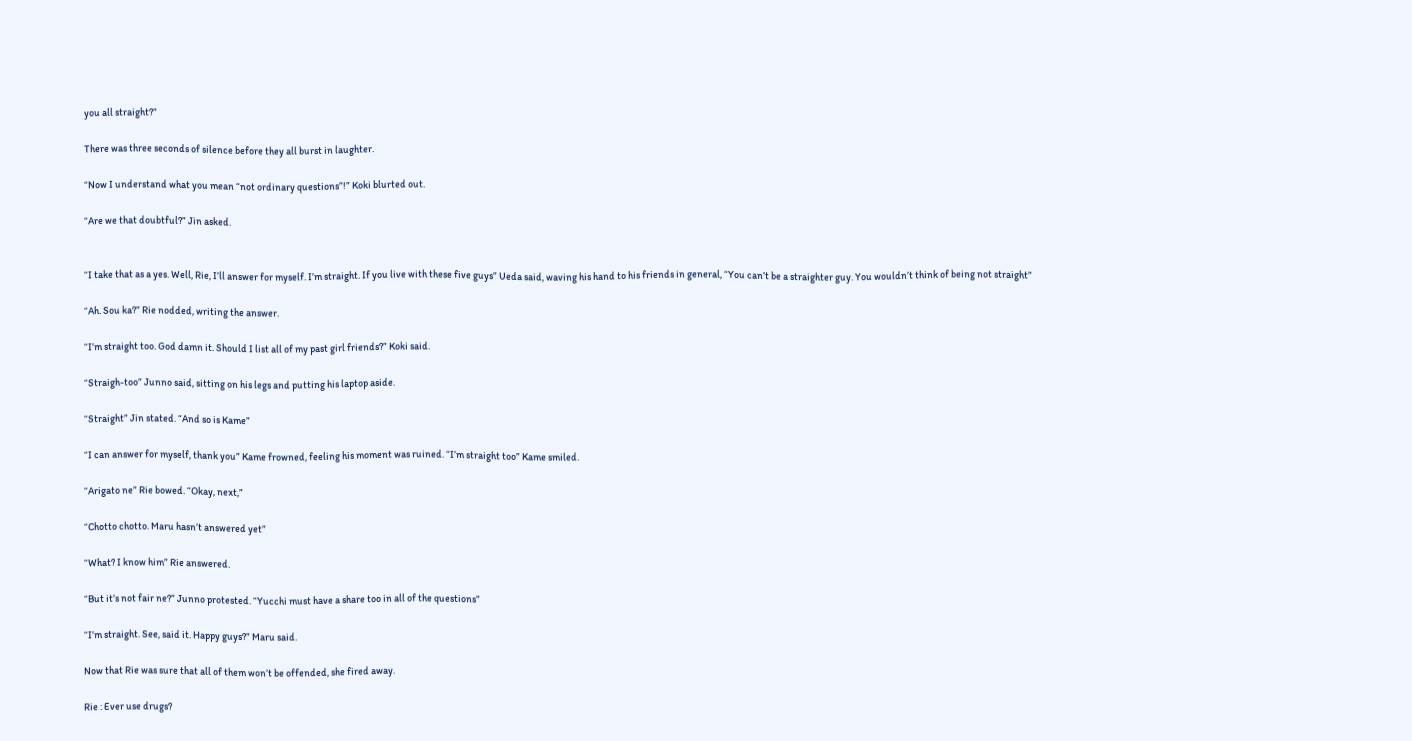you all straight?”

There was three seconds of silence before they all burst in laughter.

“Now I understand what you mean “not ordinary questions”!” Koki blurted out.

“Are we that doubtful?” Jin asked.


“I take that as a yes. Well, Rie, I’ll answer for myself. I’m straight. If you live with these five guys” Ueda said, waving his hand to his friends in general, “You can’t be a straighter guy. You wouldn’t think of being not straight”

“Ah. Sou ka?” Rie nodded, writing the answer.

“I’m straight too. God damn it. Should I list all of my past girl friends?” Koki said.

“Straigh-too” Junno said, sitting on his legs and putting his laptop aside.

“Straight” Jin stated. “And so is Kame”

“I can answer for myself, thank you” Kame frowned, feeling his moment was ruined. “I’m straight too” Kame smiled.

“Arigato ne” Rie bowed. “Okay, next,”

“Chotto chotto. Maru hasn’t answered yet”

“What? I know him” Rie answered.

“But it’s not fair ne?” Junno protested. “Yucchi must have a share too in all of the questions”

“I’m straight. See, said it. Happy guys?” Maru said.

Now that Rie was sure that all of them won’t be offended, she fired away.

Rie : Ever use drugs?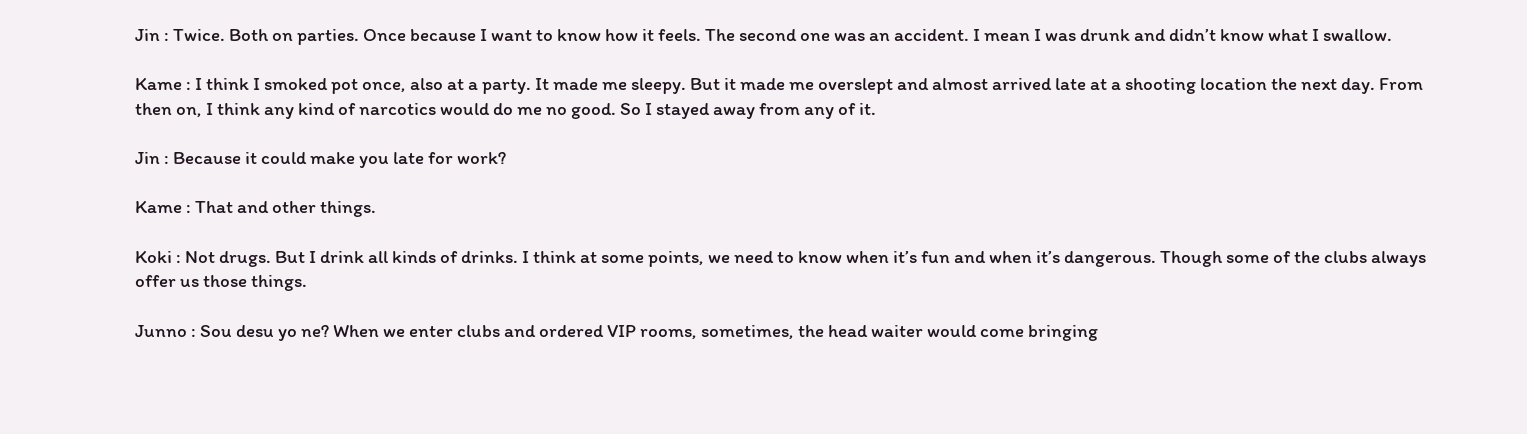Jin : Twice. Both on parties. Once because I want to know how it feels. The second one was an accident. I mean I was drunk and didn’t know what I swallow.

Kame : I think I smoked pot once, also at a party. It made me sleepy. But it made me overslept and almost arrived late at a shooting location the next day. From then on, I think any kind of narcotics would do me no good. So I stayed away from any of it.

Jin : Because it could make you late for work?

Kame : That and other things.

Koki : Not drugs. But I drink all kinds of drinks. I think at some points, we need to know when it’s fun and when it’s dangerous. Though some of the clubs always offer us those things.

Junno : Sou desu yo ne? When we enter clubs and ordered VIP rooms, sometimes, the head waiter would come bringing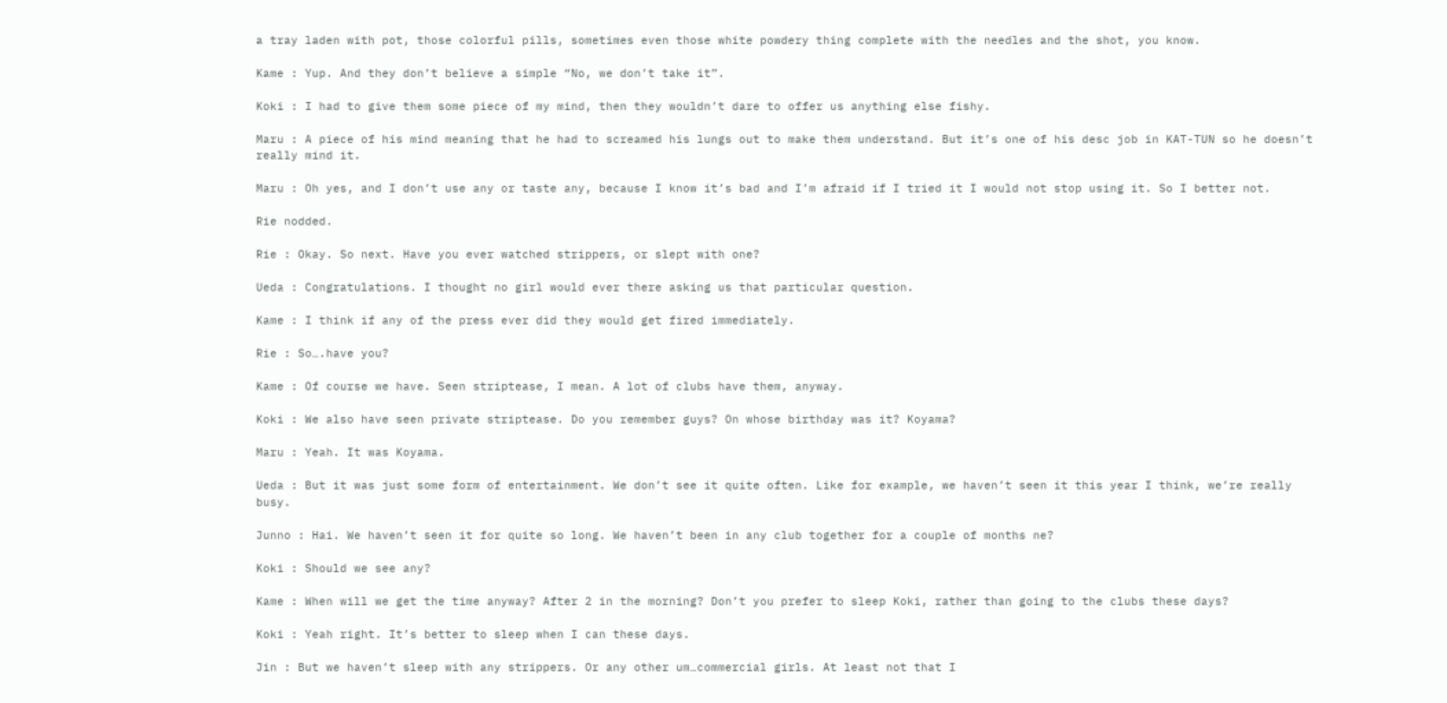a tray laden with pot, those colorful pills, sometimes even those white powdery thing complete with the needles and the shot, you know.

Kame : Yup. And they don’t believe a simple “No, we don’t take it”.

Koki : I had to give them some piece of my mind, then they wouldn’t dare to offer us anything else fishy.

Maru : A piece of his mind meaning that he had to screamed his lungs out to make them understand. But it’s one of his desc job in KAT-TUN so he doesn’t really mind it.

Maru : Oh yes, and I don’t use any or taste any, because I know it’s bad and I’m afraid if I tried it I would not stop using it. So I better not.

Rie nodded.

Rie : Okay. So next. Have you ever watched strippers, or slept with one?

Ueda : Congratulations. I thought no girl would ever there asking us that particular question.

Kame : I think if any of the press ever did they would get fired immediately.

Rie : So….have you?

Kame : Of course we have. Seen striptease, I mean. A lot of clubs have them, anyway.

Koki : We also have seen private striptease. Do you remember guys? On whose birthday was it? Koyama?

Maru : Yeah. It was Koyama.

Ueda : But it was just some form of entertainment. We don’t see it quite often. Like for example, we haven’t seen it this year I think, we’re really busy.

Junno : Hai. We haven’t seen it for quite so long. We haven’t been in any club together for a couple of months ne?

Koki : Should we see any?

Kame : When will we get the time anyway? After 2 in the morning? Don’t you prefer to sleep Koki, rather than going to the clubs these days?

Koki : Yeah right. It’s better to sleep when I can these days.

Jin : But we haven’t sleep with any strippers. Or any other um…commercial girls. At least not that I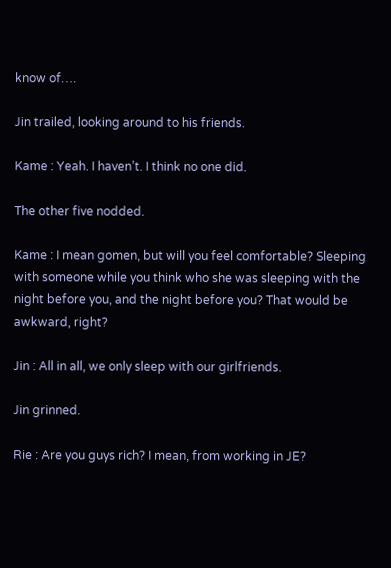know of….

Jin trailed, looking around to his friends.

Kame : Yeah. I haven’t. I think no one did.

The other five nodded.

Kame : I mean gomen, but will you feel comfortable? Sleeping with someone while you think who she was sleeping with the night before you, and the night before you? That would be awkward, right?

Jin : All in all, we only sleep with our girlfriends.

Jin grinned.

Rie : Are you guys rich? I mean, from working in JE?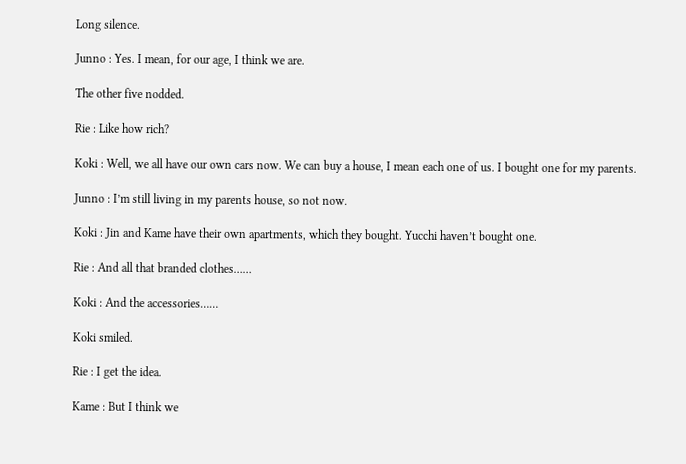Long silence.

Junno : Yes. I mean, for our age, I think we are.

The other five nodded.

Rie : Like how rich?

Koki : Well, we all have our own cars now. We can buy a house, I mean each one of us. I bought one for my parents.

Junno : I’m still living in my parents house, so not now.

Koki : Jin and Kame have their own apartments, which they bought. Yucchi haven’t bought one.

Rie : And all that branded clothes……

Koki : And the accessories……

Koki smiled.

Rie : I get the idea.

Kame : But I think we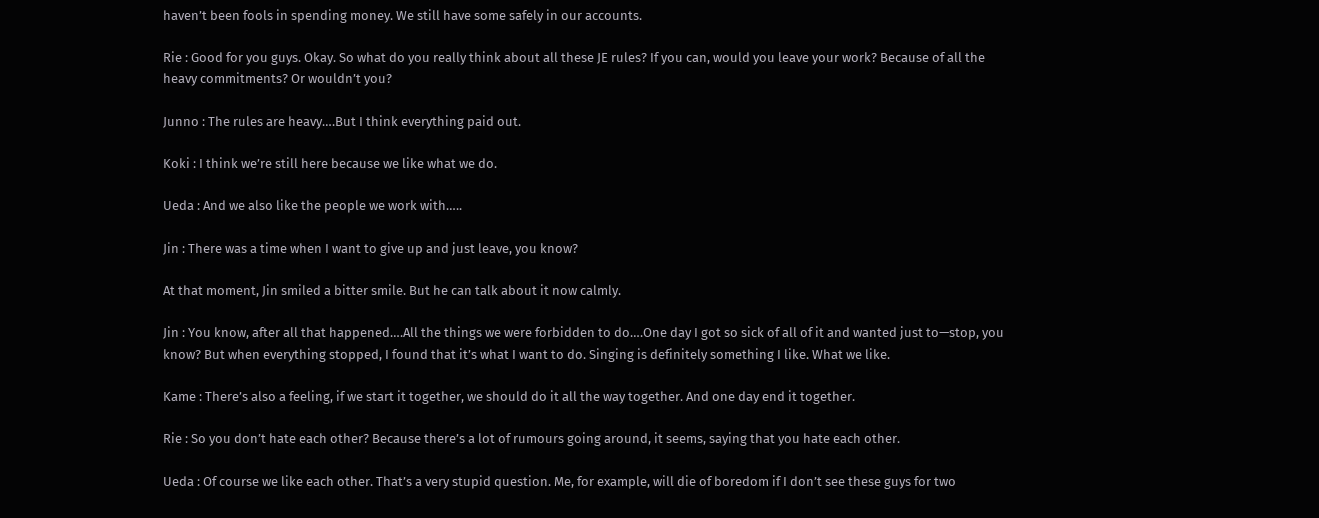haven’t been fools in spending money. We still have some safely in our accounts.

Rie : Good for you guys. Okay. So what do you really think about all these JE rules? If you can, would you leave your work? Because of all the heavy commitments? Or wouldn’t you?

Junno : The rules are heavy….But I think everything paid out.

Koki : I think we’re still here because we like what we do.

Ueda : And we also like the people we work with…..

Jin : There was a time when I want to give up and just leave, you know?

At that moment, Jin smiled a bitter smile. But he can talk about it now calmly.

Jin : You know, after all that happened….All the things we were forbidden to do….One day I got so sick of all of it and wanted just to—stop, you know? But when everything stopped, I found that it’s what I want to do. Singing is definitely something I like. What we like.

Kame : There’s also a feeling, if we start it together, we should do it all the way together. And one day end it together.

Rie : So you don’t hate each other? Because there’s a lot of rumours going around, it seems, saying that you hate each other.

Ueda : Of course we like each other. That’s a very stupid question. Me, for example, will die of boredom if I don’t see these guys for two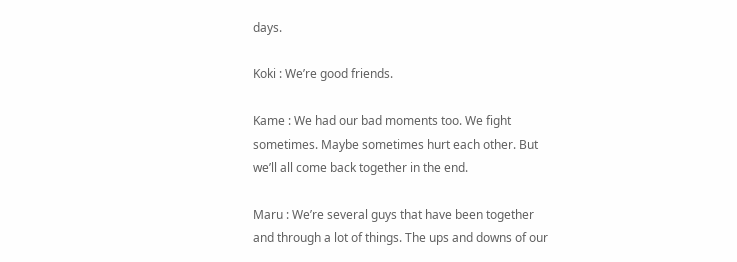days.

Koki : We’re good friends.

Kame : We had our bad moments too. We fight sometimes. Maybe sometimes hurt each other. But we’ll all come back together in the end.

Maru : We’re several guys that have been together and through a lot of things. The ups and downs of our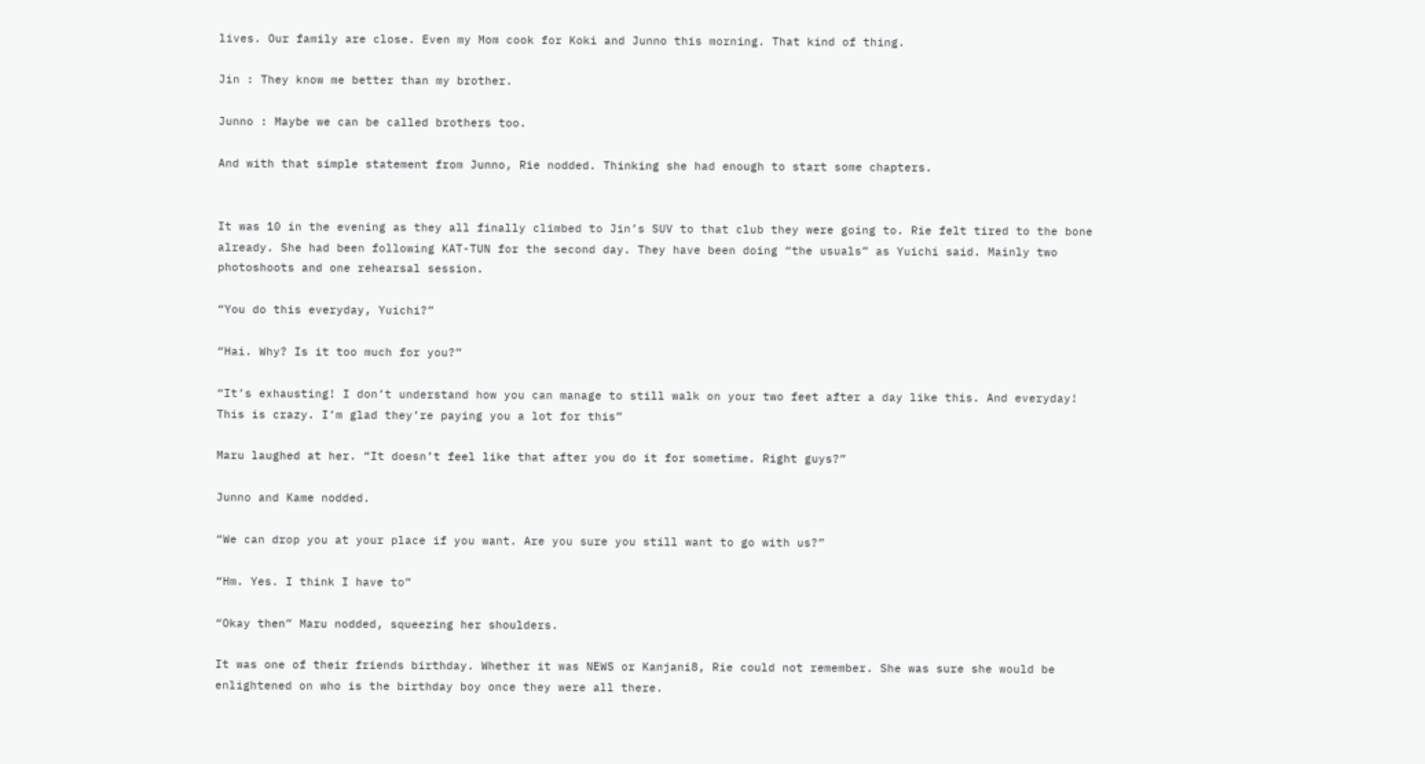lives. Our family are close. Even my Mom cook for Koki and Junno this morning. That kind of thing.

Jin : They know me better than my brother.

Junno : Maybe we can be called brothers too.

And with that simple statement from Junno, Rie nodded. Thinking she had enough to start some chapters.


It was 10 in the evening as they all finally climbed to Jin’s SUV to that club they were going to. Rie felt tired to the bone already. She had been following KAT-TUN for the second day. They have been doing “the usuals” as Yuichi said. Mainly two photoshoots and one rehearsal session.

“You do this everyday, Yuichi?”

“Hai. Why? Is it too much for you?”

“It’s exhausting! I don’t understand how you can manage to still walk on your two feet after a day like this. And everyday! This is crazy. I’m glad they’re paying you a lot for this”

Maru laughed at her. “It doesn’t feel like that after you do it for sometime. Right guys?”

Junno and Kame nodded.

“We can drop you at your place if you want. Are you sure you still want to go with us?”

“Hm. Yes. I think I have to”

“Okay then” Maru nodded, squeezing her shoulders.

It was one of their friends birthday. Whether it was NEWS or Kanjani8, Rie could not remember. She was sure she would be enlightened on who is the birthday boy once they were all there.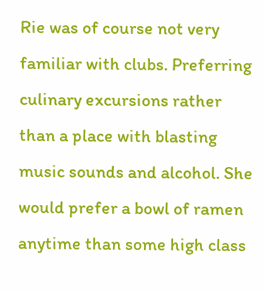Rie was of course not very familiar with clubs. Preferring culinary excursions rather than a place with blasting music sounds and alcohol. She would prefer a bowl of ramen anytime than some high class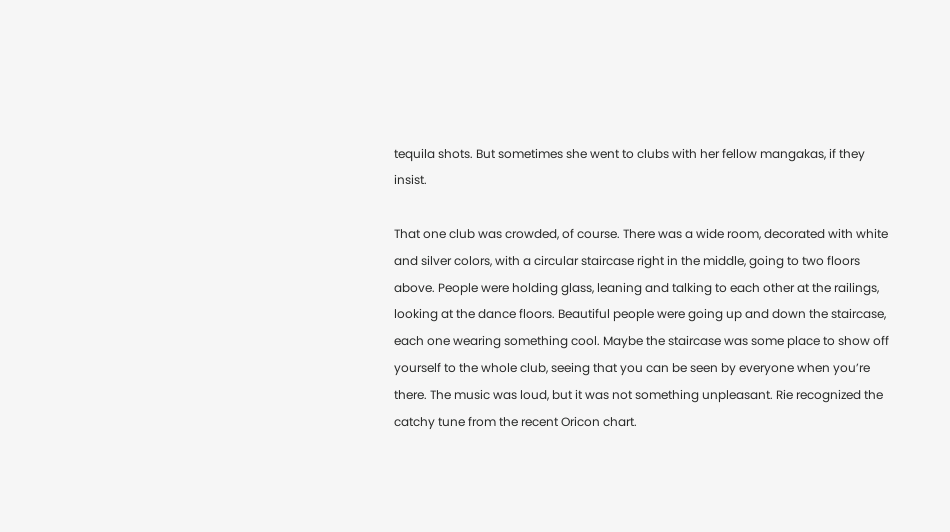tequila shots. But sometimes she went to clubs with her fellow mangakas, if they insist.

That one club was crowded, of course. There was a wide room, decorated with white and silver colors, with a circular staircase right in the middle, going to two floors above. People were holding glass, leaning and talking to each other at the railings, looking at the dance floors. Beautiful people were going up and down the staircase, each one wearing something cool. Maybe the staircase was some place to show off yourself to the whole club, seeing that you can be seen by everyone when you’re there. The music was loud, but it was not something unpleasant. Rie recognized the catchy tune from the recent Oricon chart.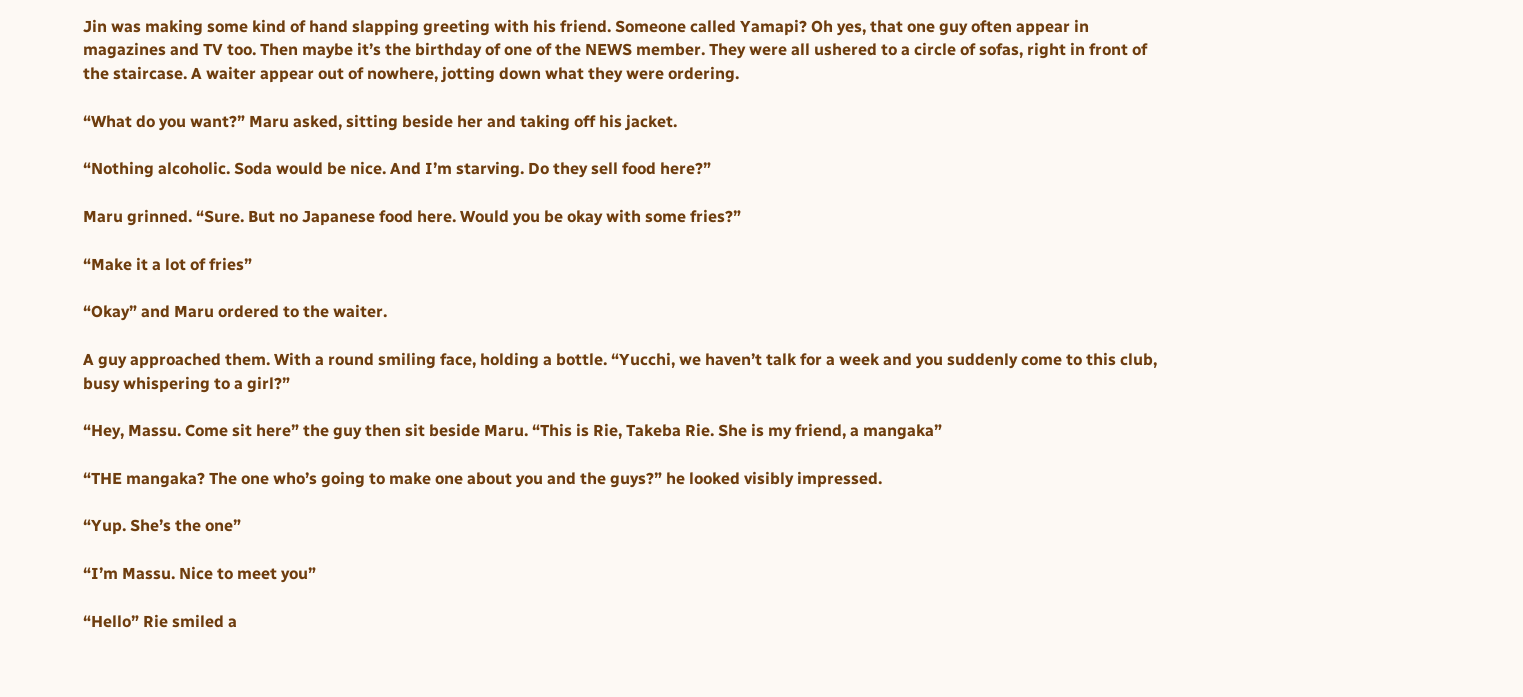Jin was making some kind of hand slapping greeting with his friend. Someone called Yamapi? Oh yes, that one guy often appear in magazines and TV too. Then maybe it’s the birthday of one of the NEWS member. They were all ushered to a circle of sofas, right in front of the staircase. A waiter appear out of nowhere, jotting down what they were ordering.

“What do you want?” Maru asked, sitting beside her and taking off his jacket.

“Nothing alcoholic. Soda would be nice. And I’m starving. Do they sell food here?”

Maru grinned. “Sure. But no Japanese food here. Would you be okay with some fries?”

“Make it a lot of fries”

“Okay” and Maru ordered to the waiter.

A guy approached them. With a round smiling face, holding a bottle. “Yucchi, we haven’t talk for a week and you suddenly come to this club, busy whispering to a girl?”

“Hey, Massu. Come sit here” the guy then sit beside Maru. “This is Rie, Takeba Rie. She is my friend, a mangaka”

“THE mangaka? The one who’s going to make one about you and the guys?” he looked visibly impressed.

“Yup. She’s the one”

“I’m Massu. Nice to meet you”

“Hello” Rie smiled a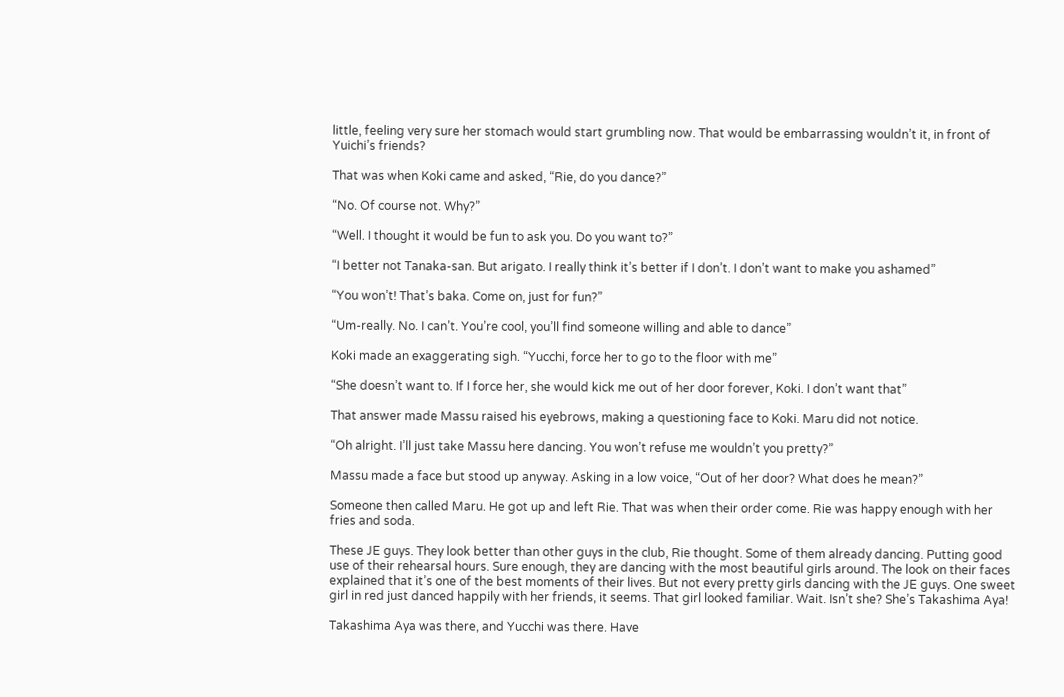little, feeling very sure her stomach would start grumbling now. That would be embarrassing wouldn’t it, in front of Yuichi’s friends?

That was when Koki came and asked, “Rie, do you dance?”

“No. Of course not. Why?”

“Well. I thought it would be fun to ask you. Do you want to?”

“I better not Tanaka-san. But arigato. I really think it’s better if I don’t. I don’t want to make you ashamed”

“You won’t! That’s baka. Come on, just for fun?”

“Um-really. No. I can’t. You’re cool, you’ll find someone willing and able to dance”

Koki made an exaggerating sigh. “Yucchi, force her to go to the floor with me”

“She doesn’t want to. If I force her, she would kick me out of her door forever, Koki. I don’t want that”

That answer made Massu raised his eyebrows, making a questioning face to Koki. Maru did not notice.

“Oh alright. I’ll just take Massu here dancing. You won’t refuse me wouldn’t you pretty?”

Massu made a face but stood up anyway. Asking in a low voice, “Out of her door? What does he mean?”

Someone then called Maru. He got up and left Rie. That was when their order come. Rie was happy enough with her fries and soda.

These JE guys. They look better than other guys in the club, Rie thought. Some of them already dancing. Putting good use of their rehearsal hours. Sure enough, they are dancing with the most beautiful girls around. The look on their faces explained that it’s one of the best moments of their lives. But not every pretty girls dancing with the JE guys. One sweet girl in red just danced happily with her friends, it seems. That girl looked familiar. Wait. Isn’t she? She’s Takashima Aya!

Takashima Aya was there, and Yucchi was there. Have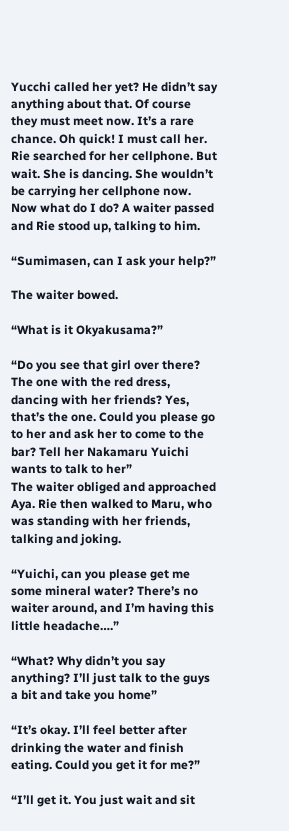Yucchi called her yet? He didn’t say anything about that. Of course they must meet now. It’s a rare chance. Oh quick! I must call her. Rie searched for her cellphone. But wait. She is dancing. She wouldn’t be carrying her cellphone now. Now what do I do? A waiter passed and Rie stood up, talking to him.

“Sumimasen, can I ask your help?”

The waiter bowed.

“What is it Okyakusama?”

“Do you see that girl over there? The one with the red dress, dancing with her friends? Yes, that’s the one. Could you please go to her and ask her to come to the bar? Tell her Nakamaru Yuichi wants to talk to her”
The waiter obliged and approached Aya. Rie then walked to Maru, who was standing with her friends, talking and joking.

“Yuichi, can you please get me some mineral water? There’s no waiter around, and I’m having this little headache….”

“What? Why didn’t you say anything? I’ll just talk to the guys a bit and take you home”

“It’s okay. I’ll feel better after drinking the water and finish eating. Could you get it for me?”

“I’ll get it. You just wait and sit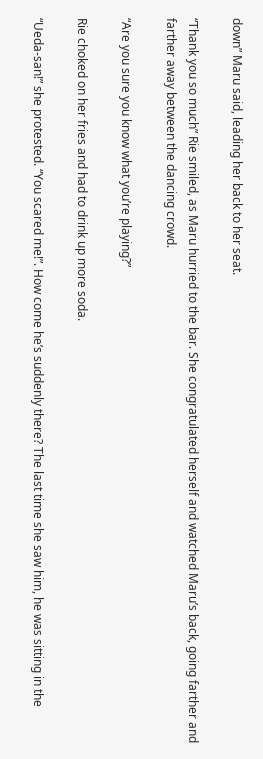down” Maru said, leading her back to her seat.

“Thank you so much” Rie smiled, as Maru hurried to the bar. She congratulated herself and watched Maru’s back, going farther and farther away between the dancing crowd.

“Are you sure you know what you’re playing?”

Rie choked on her fries and had to drink up more soda.

“Ueda-san!” she protested. “You scared me!”. How come he’s suddenly there? The last time she saw him, he was sitting in the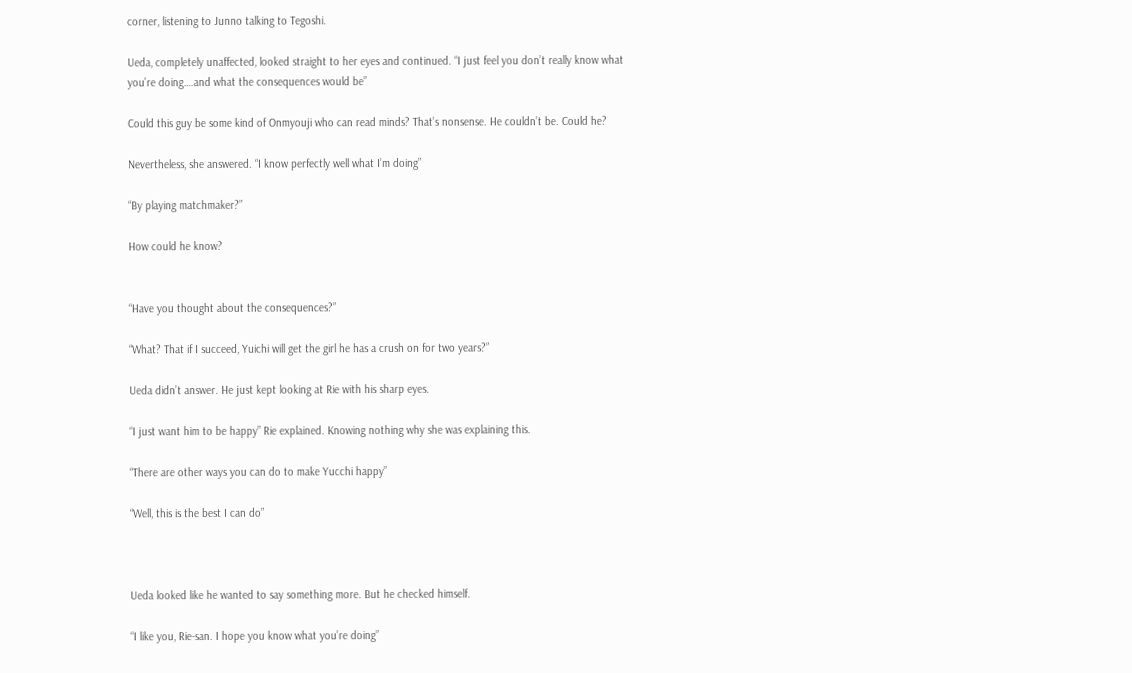corner, listening to Junno talking to Tegoshi.

Ueda, completely unaffected, looked straight to her eyes and continued. “I just feel you don’t really know what you’re doing….and what the consequences would be”

Could this guy be some kind of Onmyouji who can read minds? That’s nonsense. He couldn’t be. Could he?

Nevertheless, she answered. “I know perfectly well what I’m doing”

“By playing matchmaker?”

How could he know?


“Have you thought about the consequences?”

“What? That if I succeed, Yuichi will get the girl he has a crush on for two years?”

Ueda didn’t answer. He just kept looking at Rie with his sharp eyes.

“I just want him to be happy” Rie explained. Knowing nothing why she was explaining this.

“There are other ways you can do to make Yucchi happy”

“Well, this is the best I can do”



Ueda looked like he wanted to say something more. But he checked himself.

“I like you, Rie-san. I hope you know what you’re doing”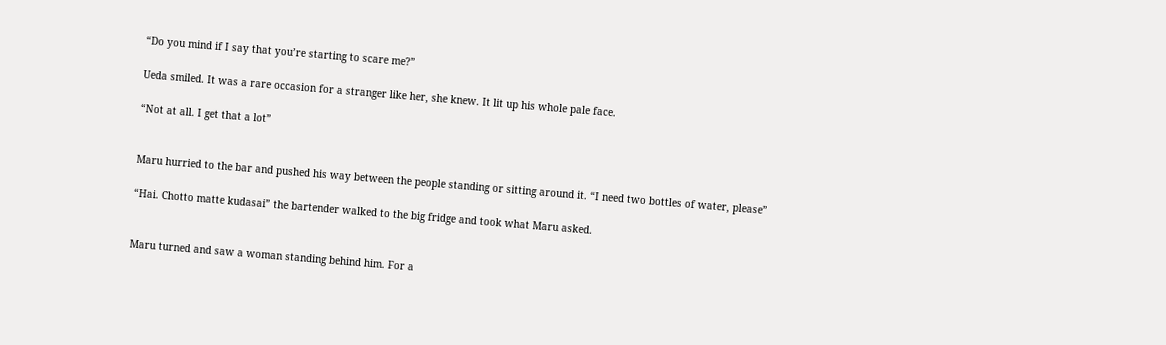“Do you mind if I say that you’re starting to scare me?”

Ueda smiled. It was a rare occasion for a stranger like her, she knew. It lit up his whole pale face.

“Not at all. I get that a lot”


Maru hurried to the bar and pushed his way between the people standing or sitting around it. “I need two bottles of water, please”

“Hai. Chotto matte kudasai” the bartender walked to the big fridge and took what Maru asked.


Maru turned and saw a woman standing behind him. For a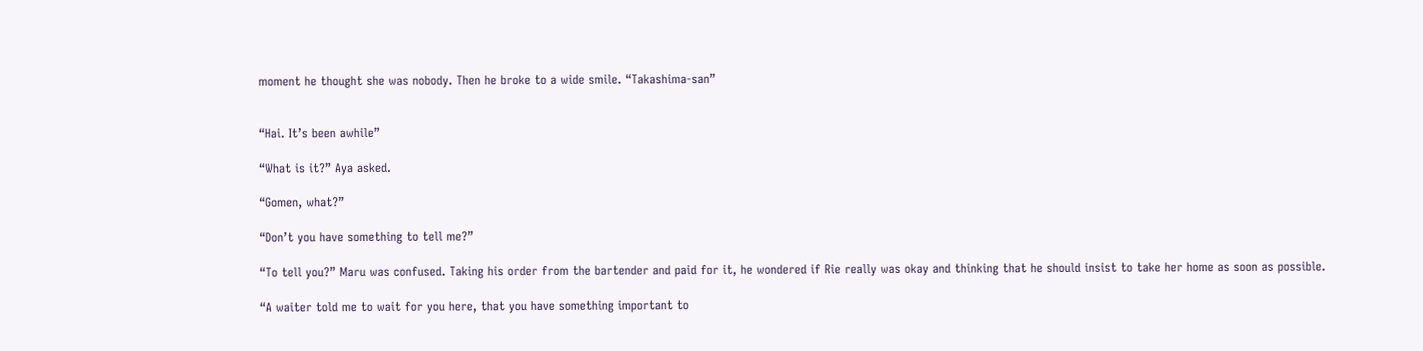moment he thought she was nobody. Then he broke to a wide smile. “Takashima-san”


“Hai. It’s been awhile”

“What is it?” Aya asked.

“Gomen, what?”

“Don’t you have something to tell me?”

“To tell you?” Maru was confused. Taking his order from the bartender and paid for it, he wondered if Rie really was okay and thinking that he should insist to take her home as soon as possible.

“A waiter told me to wait for you here, that you have something important to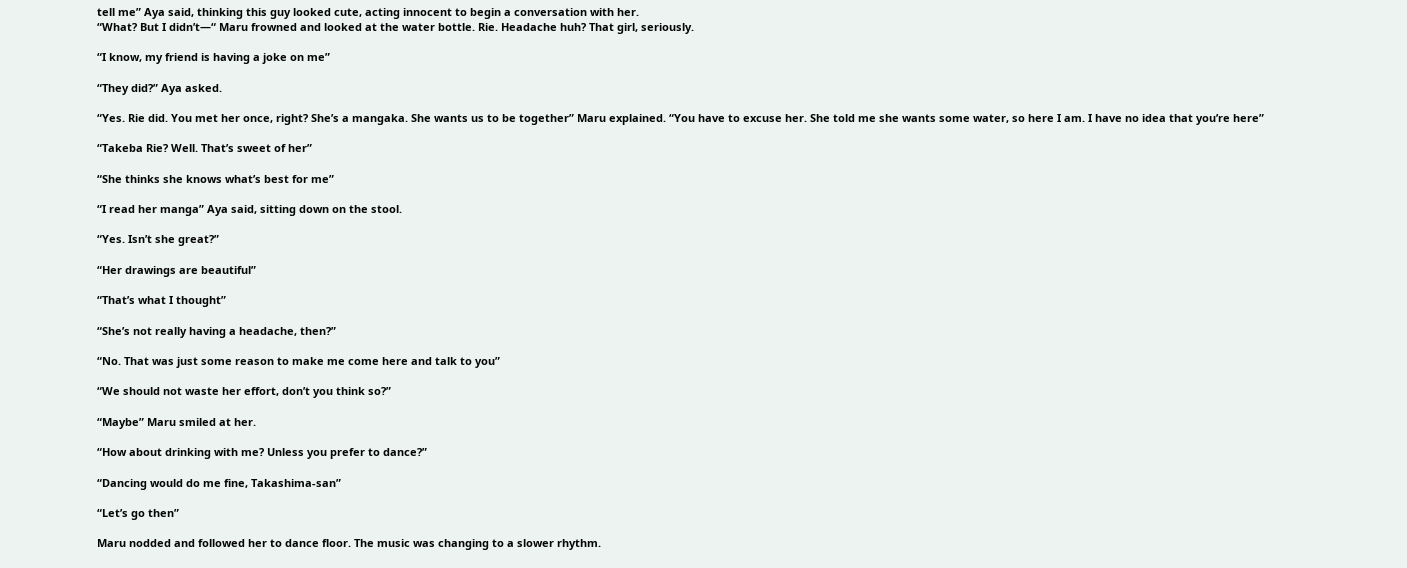tell me” Aya said, thinking this guy looked cute, acting innocent to begin a conversation with her.
“What? But I didn’t—“ Maru frowned and looked at the water bottle. Rie. Headache huh? That girl, seriously.

“I know, my friend is having a joke on me”

“They did?” Aya asked.

“Yes. Rie did. You met her once, right? She’s a mangaka. She wants us to be together” Maru explained. “You have to excuse her. She told me she wants some water, so here I am. I have no idea that you’re here”

“Takeba Rie? Well. That’s sweet of her”

“She thinks she knows what’s best for me”

“I read her manga” Aya said, sitting down on the stool.

“Yes. Isn’t she great?”

“Her drawings are beautiful”

“That’s what I thought”

“She’s not really having a headache, then?”

“No. That was just some reason to make me come here and talk to you”

“We should not waste her effort, don’t you think so?”

“Maybe” Maru smiled at her.

“How about drinking with me? Unless you prefer to dance?”

“Dancing would do me fine, Takashima-san”

“Let’s go then”

Maru nodded and followed her to dance floor. The music was changing to a slower rhythm.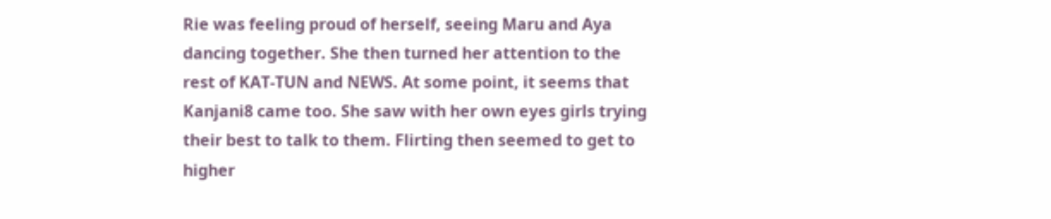Rie was feeling proud of herself, seeing Maru and Aya dancing together. She then turned her attention to the rest of KAT-TUN and NEWS. At some point, it seems that Kanjani8 came too. She saw with her own eyes girls trying their best to talk to them. Flirting then seemed to get to higher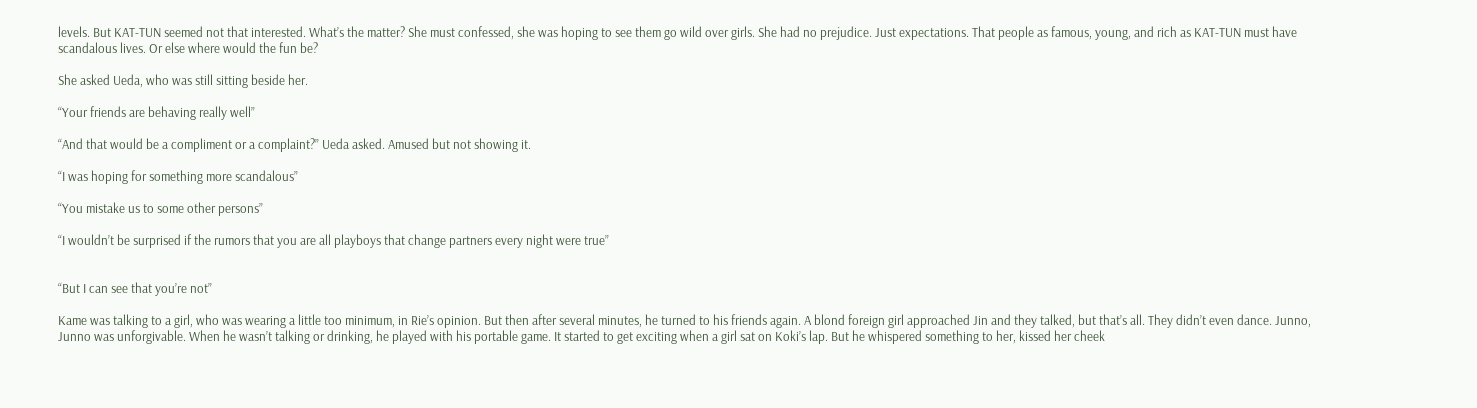levels. But KAT-TUN seemed not that interested. What’s the matter? She must confessed, she was hoping to see them go wild over girls. She had no prejudice. Just expectations. That people as famous, young, and rich as KAT-TUN must have scandalous lives. Or else where would the fun be?

She asked Ueda, who was still sitting beside her.

“Your friends are behaving really well”

“And that would be a compliment or a complaint?” Ueda asked. Amused but not showing it.

“I was hoping for something more scandalous”

“You mistake us to some other persons”

“I wouldn’t be surprised if the rumors that you are all playboys that change partners every night were true”


“But I can see that you’re not”

Kame was talking to a girl, who was wearing a little too minimum, in Rie’s opinion. But then after several minutes, he turned to his friends again. A blond foreign girl approached Jin and they talked, but that’s all. They didn’t even dance. Junno, Junno was unforgivable. When he wasn’t talking or drinking, he played with his portable game. It started to get exciting when a girl sat on Koki’s lap. But he whispered something to her, kissed her cheek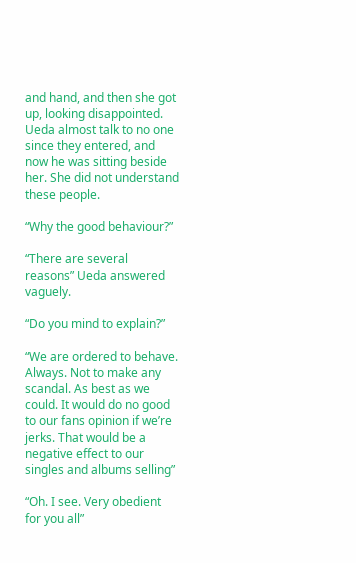and hand, and then she got up, looking disappointed. Ueda almost talk to no one since they entered, and now he was sitting beside her. She did not understand these people.

“Why the good behaviour?”

“There are several reasons” Ueda answered vaguely.

“Do you mind to explain?”

“We are ordered to behave. Always. Not to make any scandal. As best as we could. It would do no good to our fans opinion if we’re jerks. That would be a negative effect to our singles and albums selling”

“Oh. I see. Very obedient for you all”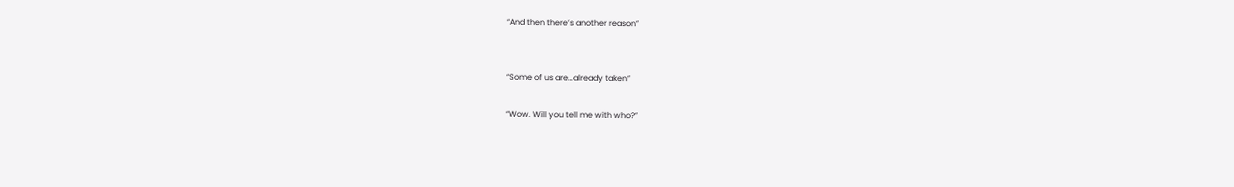“And then there’s another reason”


“Some of us are…already taken”

“Wow. Will you tell me with who?”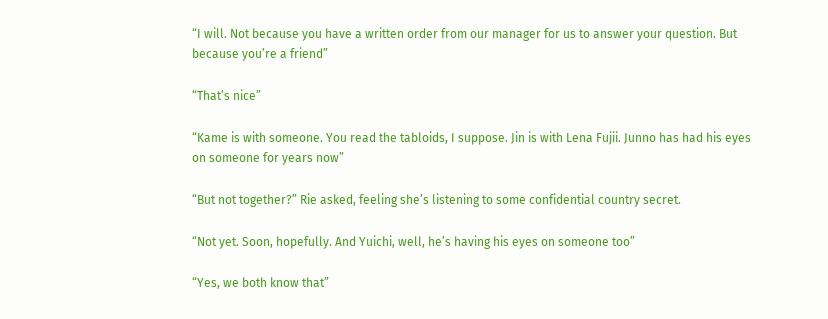“I will. Not because you have a written order from our manager for us to answer your question. But because you’re a friend”

“That’s nice”

“Kame is with someone. You read the tabloids, I suppose. Jin is with Lena Fujii. Junno has had his eyes on someone for years now”

“But not together?” Rie asked, feeling she’s listening to some confidential country secret.

“Not yet. Soon, hopefully. And Yuichi, well, he’s having his eyes on someone too”

“Yes, we both know that”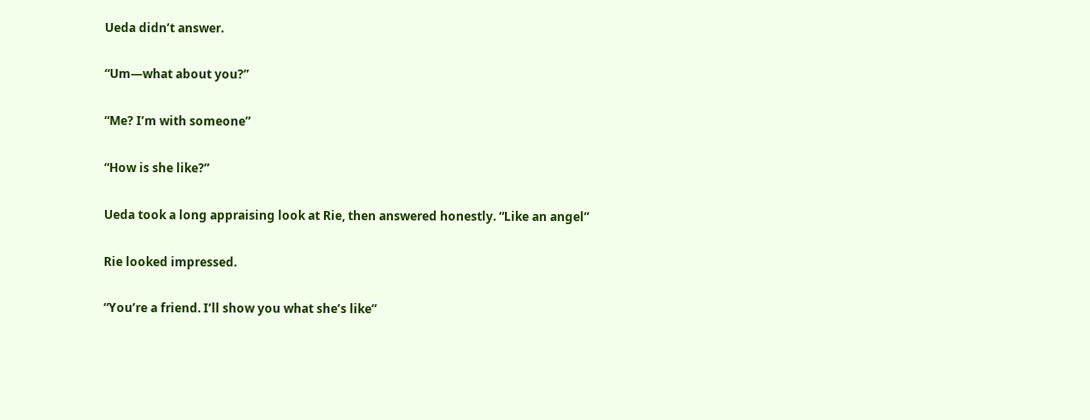Ueda didn’t answer.

“Um—what about you?”

“Me? I’m with someone”

“How is she like?”

Ueda took a long appraising look at Rie, then answered honestly. “Like an angel”

Rie looked impressed.

“You’re a friend. I’ll show you what she’s like”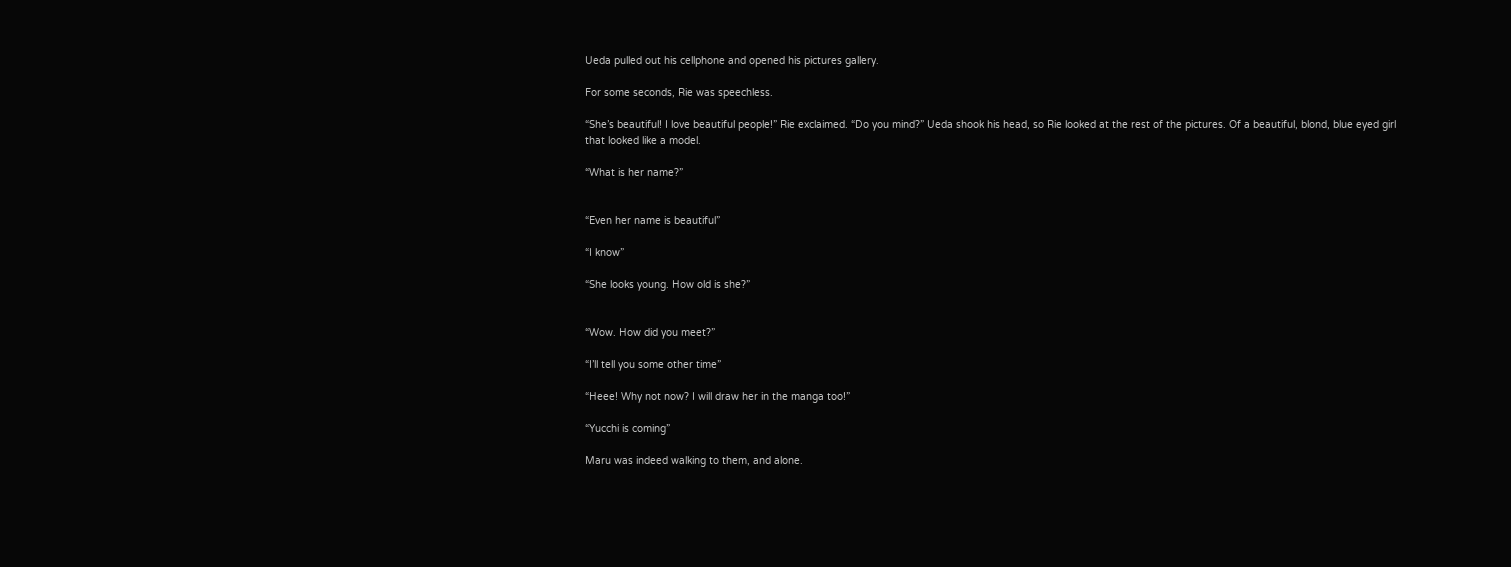Ueda pulled out his cellphone and opened his pictures gallery.

For some seconds, Rie was speechless.

“She’s beautiful! I love beautiful people!” Rie exclaimed. “Do you mind?” Ueda shook his head, so Rie looked at the rest of the pictures. Of a beautiful, blond, blue eyed girl that looked like a model.

“What is her name?”


“Even her name is beautiful”

“I know”

“She looks young. How old is she?”


“Wow. How did you meet?”

“I’ll tell you some other time”

“Heee! Why not now? I will draw her in the manga too!”

“Yucchi is coming”

Maru was indeed walking to them, and alone.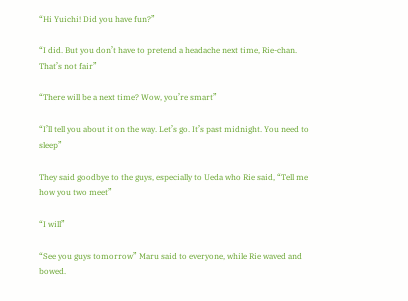“Hi Yuichi! Did you have fun?”

“I did. But you don’t have to pretend a headache next time, Rie-chan. That’s not fair”

“There will be a next time? Wow, you’re smart”

“I’ll tell you about it on the way. Let’s go. It’s past midnight. You need to sleep”

They said goodbye to the guys, especially to Ueda who Rie said, “Tell me how you two meet”

“I will”

“See you guys tomorrow” Maru said to everyone, while Rie waved and bowed.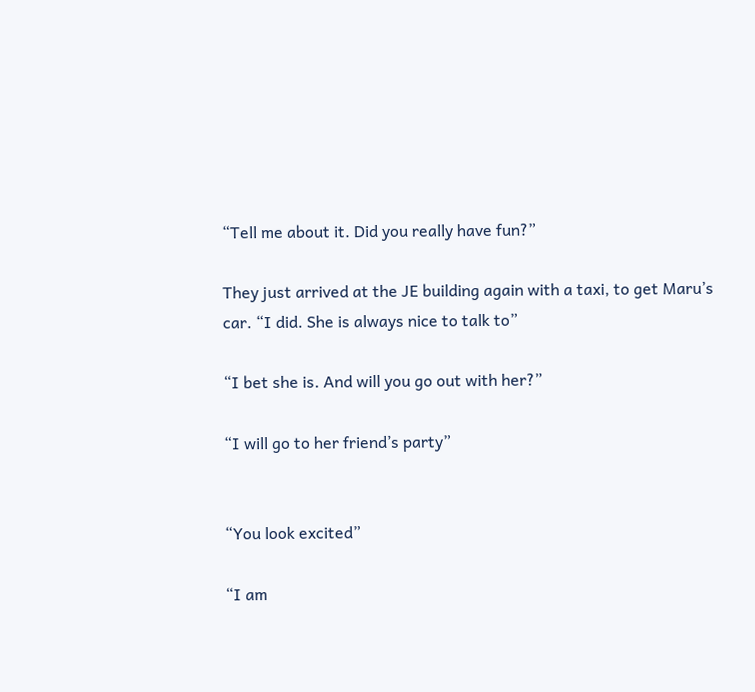“Tell me about it. Did you really have fun?”

They just arrived at the JE building again with a taxi, to get Maru’s car. “I did. She is always nice to talk to”

“I bet she is. And will you go out with her?”

“I will go to her friend’s party”


“You look excited”

“I am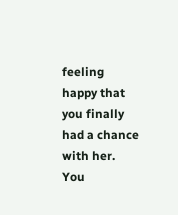feeling happy that you finally had a chance with her. You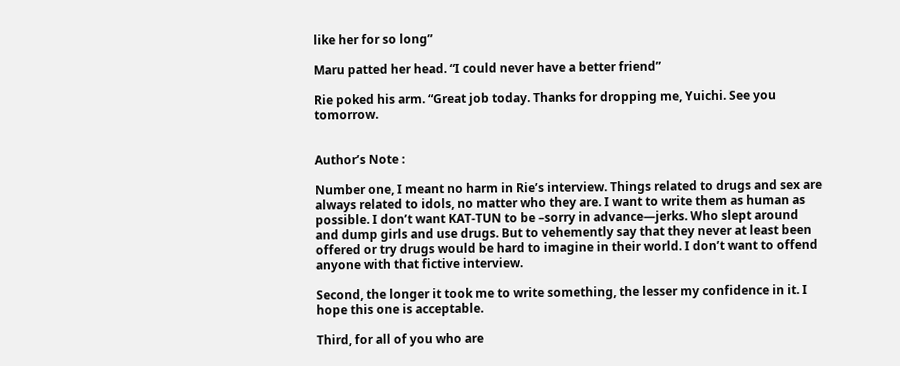like her for so long”

Maru patted her head. “I could never have a better friend”

Rie poked his arm. “Great job today. Thanks for dropping me, Yuichi. See you tomorrow.


Author’s Note :

Number one, I meant no harm in Rie’s interview. Things related to drugs and sex are always related to idols, no matter who they are. I want to write them as human as possible. I don’t want KAT-TUN to be –sorry in advance—jerks. Who slept around and dump girls and use drugs. But to vehemently say that they never at least been offered or try drugs would be hard to imagine in their world. I don’t want to offend anyone with that fictive interview.

Second, the longer it took me to write something, the lesser my confidence in it. I hope this one is acceptable.

Third, for all of you who are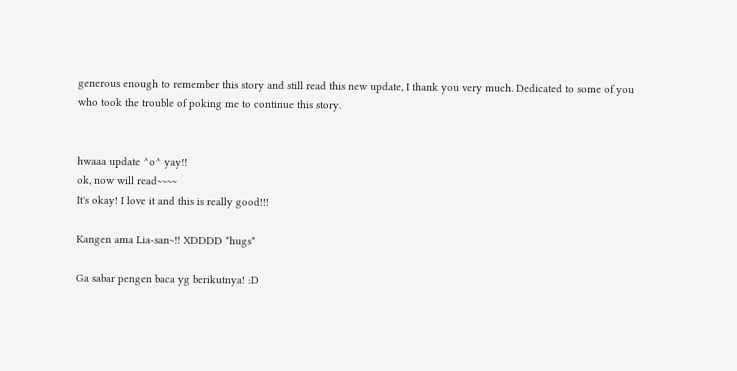generous enough to remember this story and still read this new update, I thank you very much. Dedicated to some of you who took the trouble of poking me to continue this story.


hwaaa update ^o^ yay!!
ok, now will read~~~~
It's okay! I love it and this is really good!!!

Kangen ama Lia-san~!! XDDDD *hugs*

Ga sabar pengen baca yg berikutnya! :D